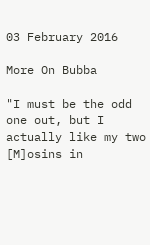03 February 2016

More On Bubba

"I must be the odd one out, but I actually like my two [M]osins in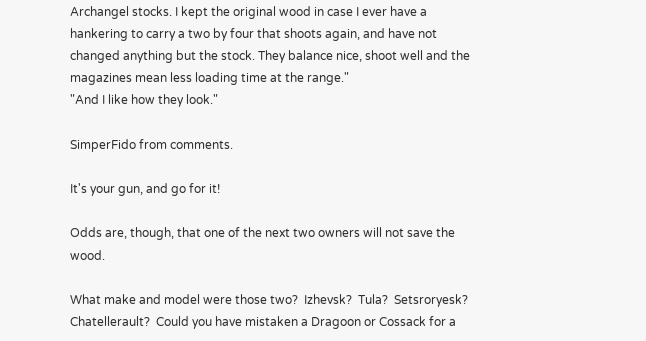Archangel stocks. I kept the original wood in case I ever have a hankering to carry a two by four that shoots again, and have not changed anything but the stock. They balance nice, shoot well and the magazines mean less loading time at the range."
"And I like how they look."

SimperFido from comments.

It's your gun, and go for it!

Odds are, though, that one of the next two owners will not save the wood.

What make and model were those two?  Izhevsk?  Tula?  Setsroryesk?  Chatellerault?  Could you have mistaken a Dragoon or Cossack for a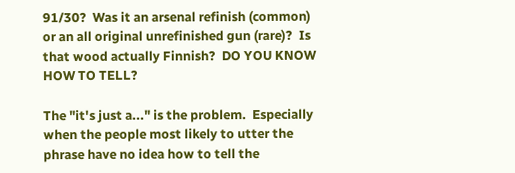91/30?  Was it an arsenal refinish (common) or an all original unrefinished gun (rare)?  Is that wood actually Finnish?  DO YOU KNOW HOW TO TELL?

The "it's just a..." is the problem.  Especially when the people most likely to utter the phrase have no idea how to tell the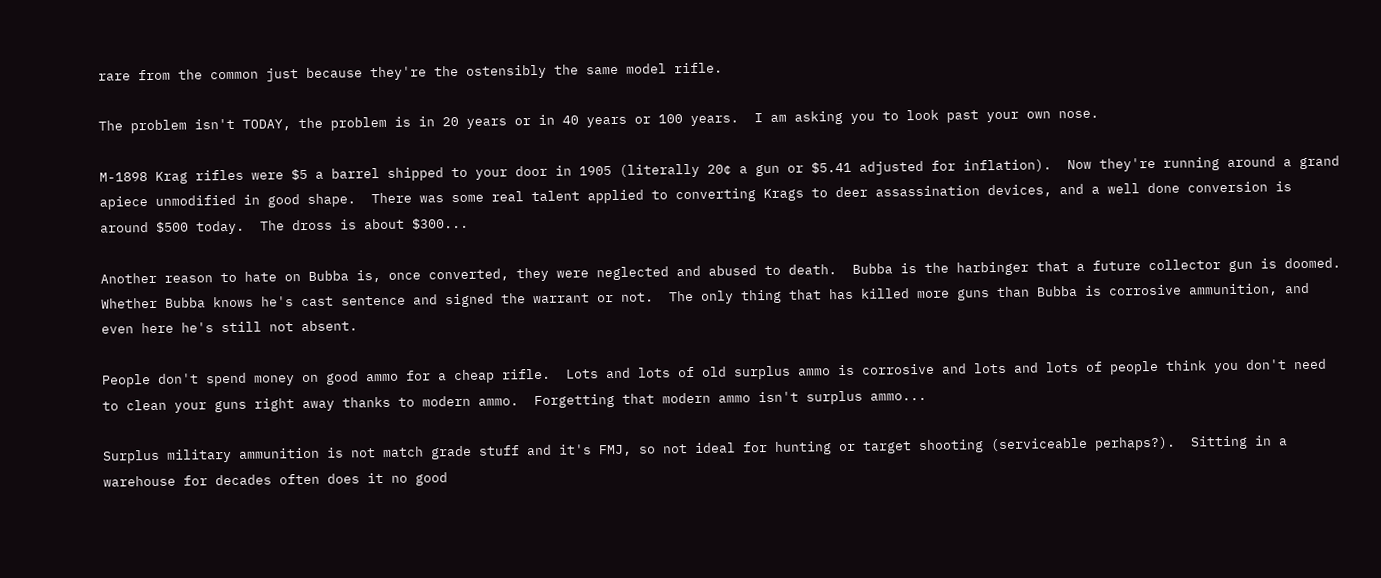rare from the common just because they're the ostensibly the same model rifle.

The problem isn't TODAY, the problem is in 20 years or in 40 years or 100 years.  I am asking you to look past your own nose.

M-1898 Krag rifles were $5 a barrel shipped to your door in 1905 (literally 20¢ a gun or $5.41 adjusted for inflation).  Now they're running around a grand apiece unmodified in good shape.  There was some real talent applied to converting Krags to deer assassination devices, and a well done conversion is around $500 today.  The dross is about $300...

Another reason to hate on Bubba is, once converted, they were neglected and abused to death.  Bubba is the harbinger that a future collector gun is doomed.  Whether Bubba knows he's cast sentence and signed the warrant or not.  The only thing that has killed more guns than Bubba is corrosive ammunition, and even here he's still not absent.

People don't spend money on good ammo for a cheap rifle.  Lots and lots of old surplus ammo is corrosive and lots and lots of people think you don't need to clean your guns right away thanks to modern ammo.  Forgetting that modern ammo isn't surplus ammo...

Surplus military ammunition is not match grade stuff and it's FMJ, so not ideal for hunting or target shooting (serviceable perhaps?).  Sitting in a warehouse for decades often does it no good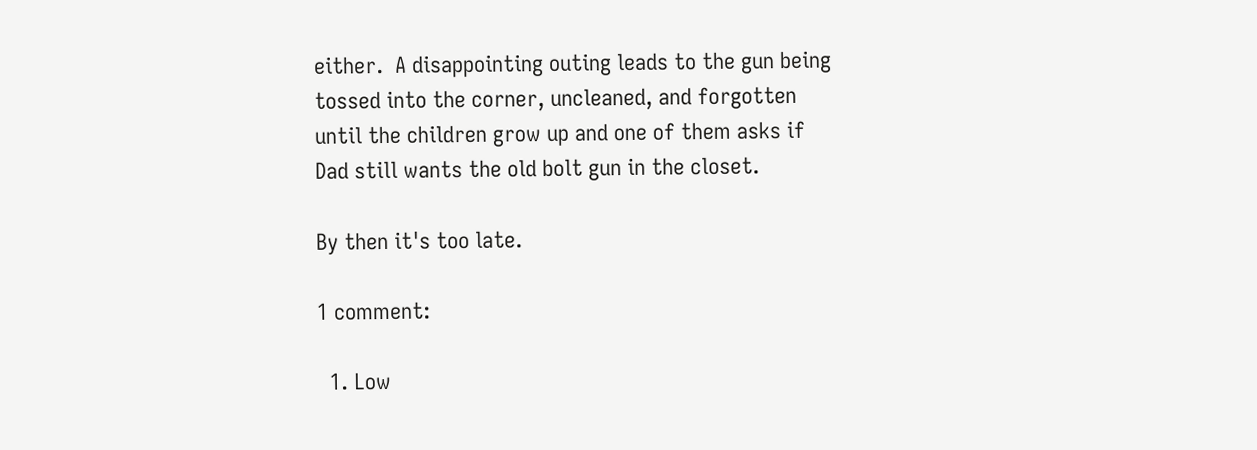either.  A disappointing outing leads to the gun being tossed into the corner, uncleaned, and forgotten until the children grow up and one of them asks if Dad still wants the old bolt gun in the closet.

By then it's too late.

1 comment:

  1. Low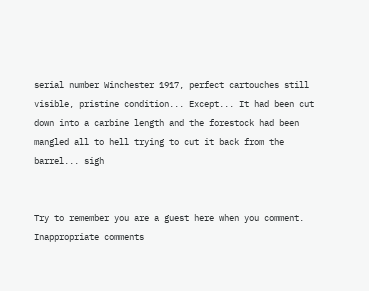serial number Winchester 1917, perfect cartouches still visible, pristine condition... Except... It had been cut down into a carbine length and the forestock had been mangled all to hell trying to cut it back from the barrel... sigh


Try to remember you are a guest here when you comment. Inappropriate comments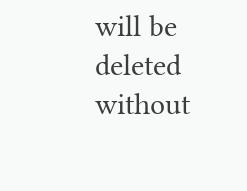will be deleted without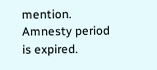mention. Amnesty period is expired.